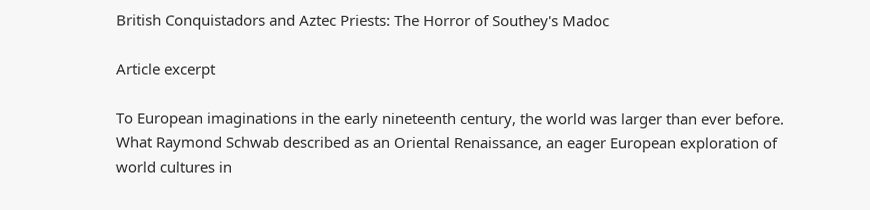British Conquistadors and Aztec Priests: The Horror of Southey's Madoc

Article excerpt

To European imaginations in the early nineteenth century, the world was larger than ever before. What Raymond Schwab described as an Oriental Renaissance, an eager European exploration of world cultures in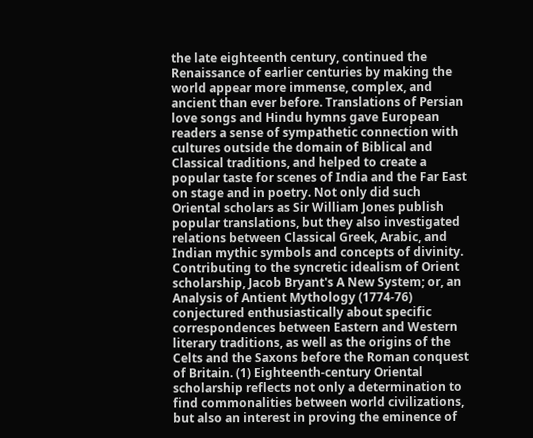the late eighteenth century, continued the Renaissance of earlier centuries by making the world appear more immense, complex, and ancient than ever before. Translations of Persian love songs and Hindu hymns gave European readers a sense of sympathetic connection with cultures outside the domain of Biblical and Classical traditions, and helped to create a popular taste for scenes of India and the Far East on stage and in poetry. Not only did such Oriental scholars as Sir William Jones publish popular translations, but they also investigated relations between Classical Greek, Arabic, and Indian mythic symbols and concepts of divinity. Contributing to the syncretic idealism of Orient scholarship, Jacob Bryant's A New System; or, an Analysis of Antient Mythology (1774-76) conjectured enthusiastically about specific correspondences between Eastern and Western literary traditions, as well as the origins of the Celts and the Saxons before the Roman conquest of Britain. (1) Eighteenth-century Oriental scholarship reflects not only a determination to find commonalities between world civilizations, but also an interest in proving the eminence of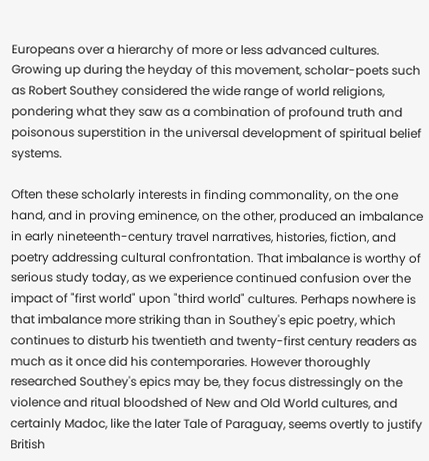Europeans over a hierarchy of more or less advanced cultures. Growing up during the heyday of this movement, scholar-poets such as Robert Southey considered the wide range of world religions, pondering what they saw as a combination of profound truth and poisonous superstition in the universal development of spiritual belief systems.

Often these scholarly interests in finding commonality, on the one hand, and in proving eminence, on the other, produced an imbalance in early nineteenth-century travel narratives, histories, fiction, and poetry addressing cultural confrontation. That imbalance is worthy of serious study today, as we experience continued confusion over the impact of "first world" upon "third world" cultures. Perhaps nowhere is that imbalance more striking than in Southey's epic poetry, which continues to disturb his twentieth and twenty-first century readers as much as it once did his contemporaries. However thoroughly researched Southey's epics may be, they focus distressingly on the violence and ritual bloodshed of New and Old World cultures, and certainly Madoc, like the later Tale of Paraguay, seems overtly to justify British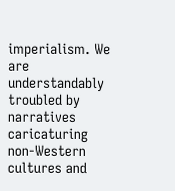imperialism. We are understandably troubled by narratives caricaturing non-Western cultures and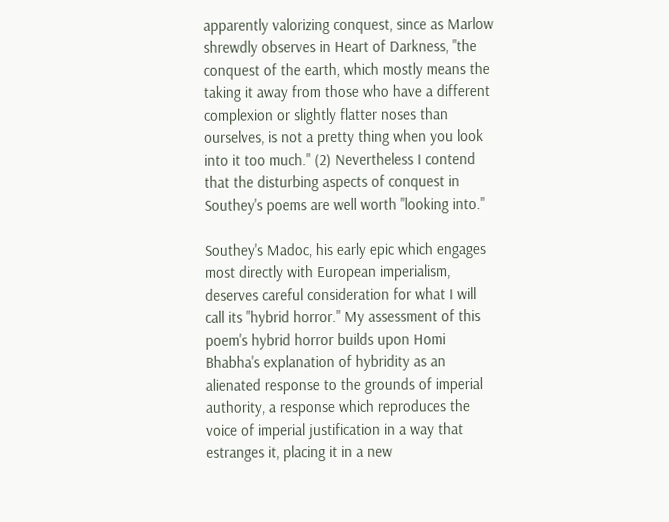apparently valorizing conquest, since as Marlow shrewdly observes in Heart of Darkness, "the conquest of the earth, which mostly means the taking it away from those who have a different complexion or slightly flatter noses than ourselves, is not a pretty thing when you look into it too much." (2) Nevertheless I contend that the disturbing aspects of conquest in Southey's poems are well worth "looking into."

Southey's Madoc, his early epic which engages most directly with European imperialism, deserves careful consideration for what I will call its "hybrid horror." My assessment of this poem's hybrid horror builds upon Homi Bhabha's explanation of hybridity as an alienated response to the grounds of imperial authority, a response which reproduces the voice of imperial justification in a way that estranges it, placing it in a new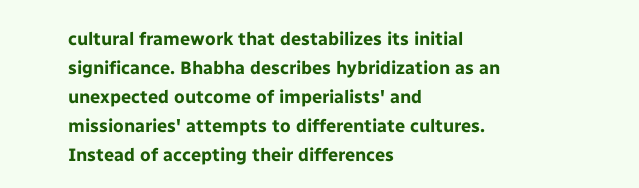cultural framework that destabilizes its initial significance. Bhabha describes hybridization as an unexpected outcome of imperialists' and missionaries' attempts to differentiate cultures. Instead of accepting their differences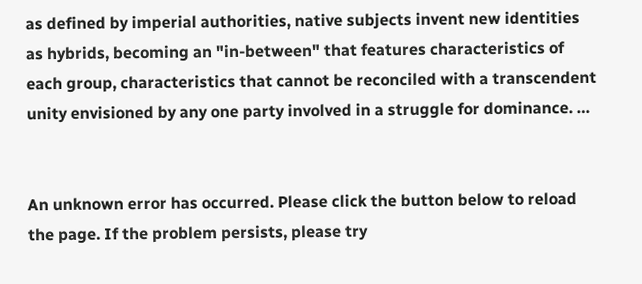as defined by imperial authorities, native subjects invent new identities as hybrids, becoming an "in-between" that features characteristics of each group, characteristics that cannot be reconciled with a transcendent unity envisioned by any one party involved in a struggle for dominance. …


An unknown error has occurred. Please click the button below to reload the page. If the problem persists, please try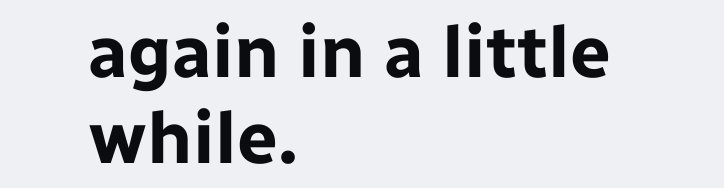again in a little while.